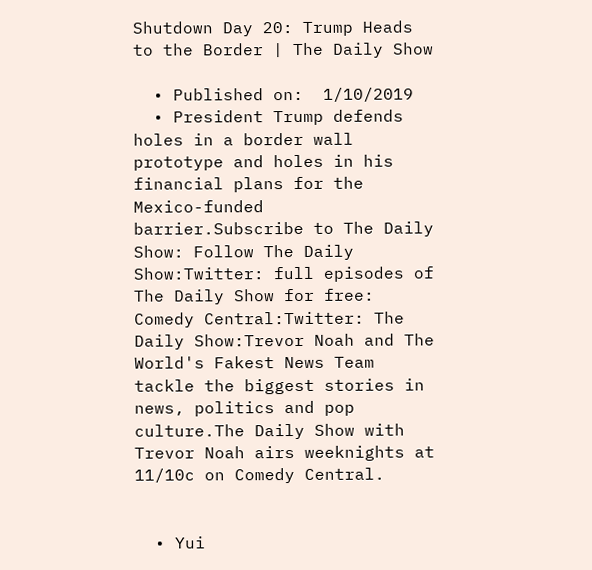Shutdown Day 20: Trump Heads to the Border | The Daily Show

  • Published on:  1/10/2019
  • President Trump defends holes in a border wall prototype and holes in his financial plans for the Mexico-funded barrier.Subscribe to The Daily Show: Follow The Daily Show:Twitter: full episodes of The Daily Show for free: Comedy Central:Twitter: The Daily Show:Trevor Noah and The World's Fakest News Team tackle the biggest stories in news, politics and pop culture.The Daily Show with Trevor Noah airs weeknights at 11/10c on Comedy Central.


  • Yui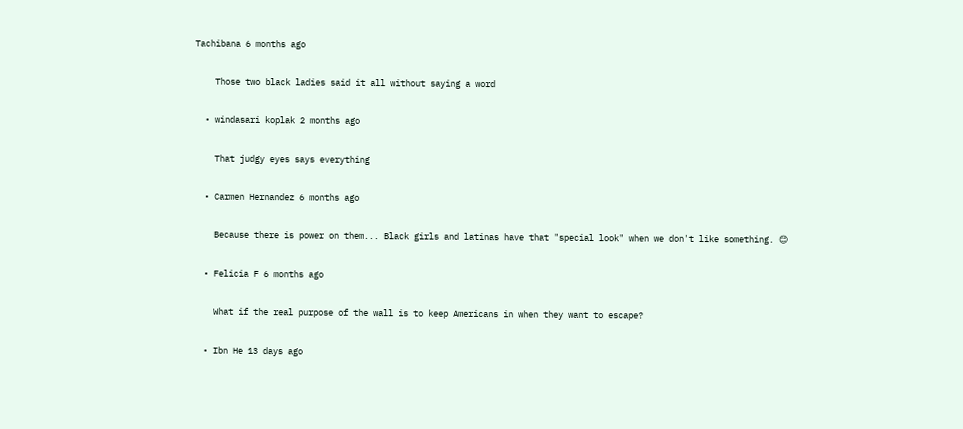Tachibana 6 months ago

    Those two black ladies said it all without saying a word

  • windasari koplak 2 months ago

    That judgy eyes says everything

  • Carmen Hernandez 6 months ago

    Because there is power on them... Black girls and latinas have that "special look" when we don't like something. 😊

  • Felicia F 6 months ago

    What if the real purpose of the wall is to keep Americans in when they want to escape?

  • Ibn He 13 days ago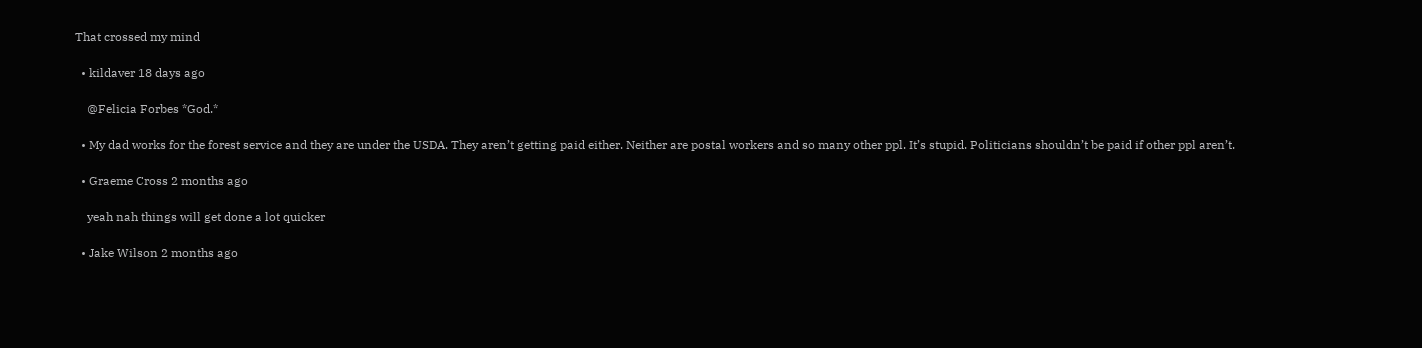That crossed my mind

  • kildaver 18 days ago

    @Felicia Forbes *God.*

  • My dad works for the forest service and they are under the USDA. They aren’t getting paid either. Neither are postal workers and so many other ppl. It’s stupid. Politicians shouldn’t be paid if other ppl aren’t.

  • Graeme Cross 2 months ago

    yeah nah things will get done a lot quicker

  • Jake Wilson 2 months ago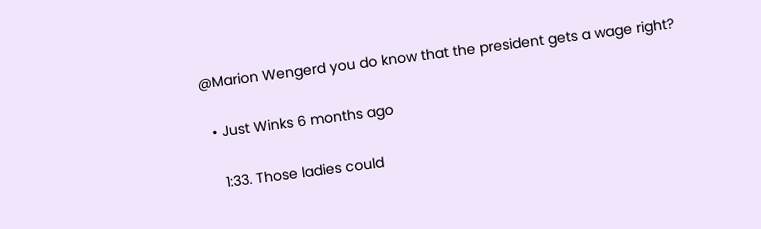@Marion Wengerd you do know that the president gets a wage right?

  • Just Winks 6 months ago

    1:33. Those ladies could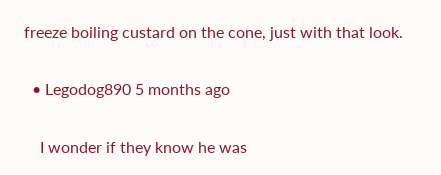freeze boiling custard on the cone, just with that look.

  • Legodog890 5 months ago

    I wonder if they know he was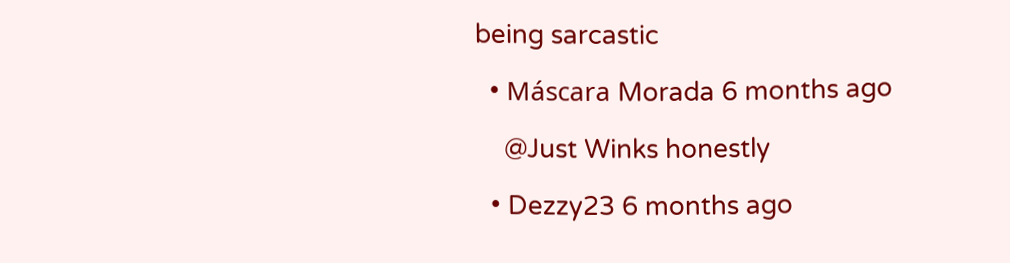being sarcastic

  • Máscara Morada 6 months ago

    @Just Winks honestly

  • Dezzy23 6 months ago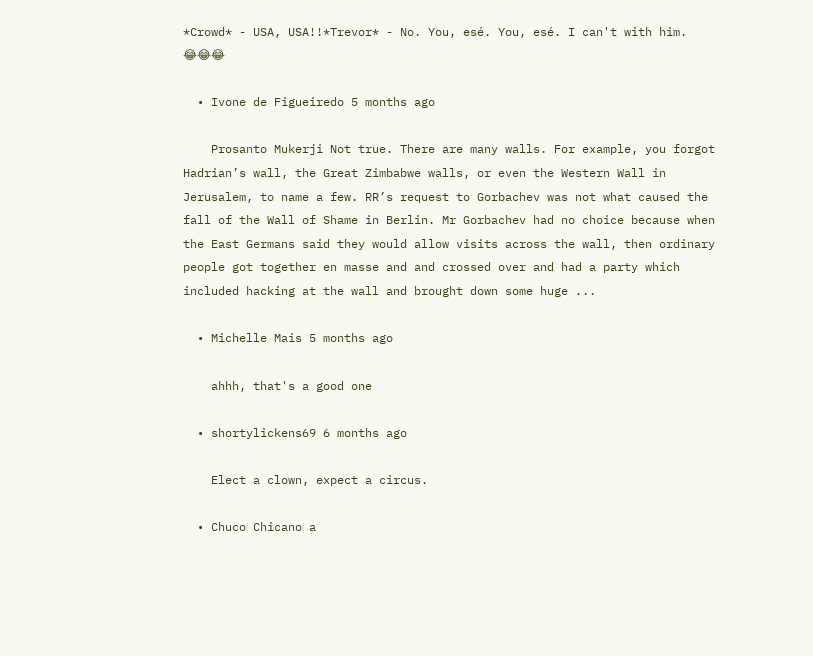*Crowd* - USA, USA!!*Trevor* - No. You, esé. You, esé. I can't with him. 😂😂😂

  • Ivone de Figueiredo 5 months ago

    Prosanto Mukerji Not true. There are many walls. For example, you forgot Hadrian’s wall, the Great Zimbabwe walls, or even the Western Wall in Jerusalem, to name a few. RR’s request to Gorbachev was not what caused the fall of the Wall of Shame in Berlin. Mr Gorbachev had no choice because when the East Germans said they would allow visits across the wall, then ordinary people got together en masse and and crossed over and had a party which included hacking at the wall and brought down some huge ...

  • Michelle Mais 5 months ago

    ahhh, that's a good one

  • shortylickens69 6 months ago

    Elect a clown, expect a circus.

  • Chuco Chicano a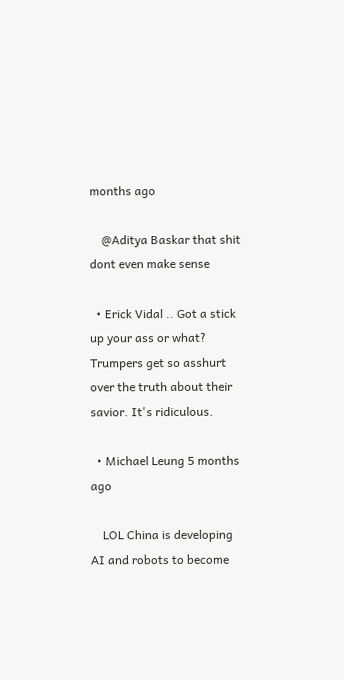months ago

    @Aditya Baskar that shit dont even make sense

  • Erick Vidal .. Got a stick up your ass or what? Trumpers get so asshurt over the truth about their savior. It's ridiculous.

  • Michael Leung 5 months ago

    LOL China is developing AI and robots to become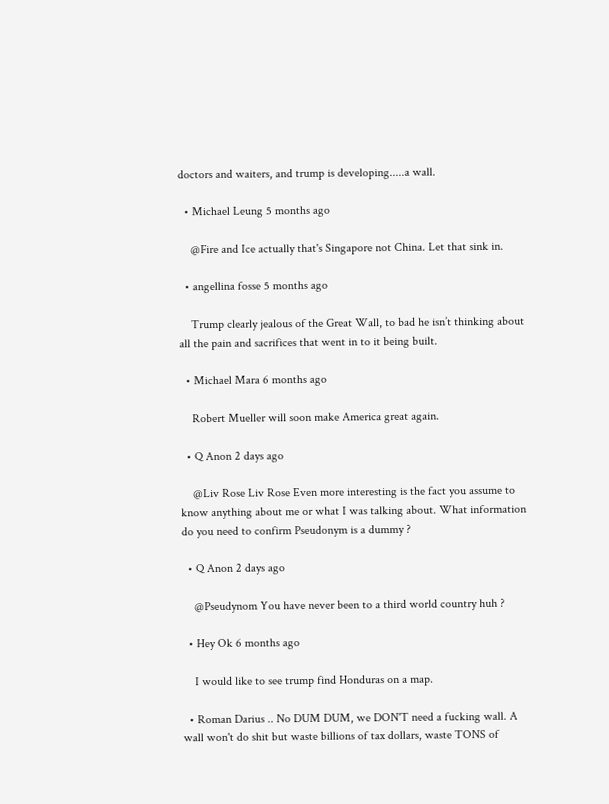doctors and waiters, and trump is developing.....a wall.

  • Michael Leung 5 months ago

    @Fire and Ice actually that's Singapore not China. Let that sink in.

  • angellina fosse 5 months ago

    Trump clearly jealous of the Great Wall, to bad he isn’t thinking about all the pain and sacrifices that went in to it being built.

  • Michael Mara 6 months ago

    Robert Mueller will soon make America great again.

  • Q Anon 2 days ago

    @Liv Rose Liv Rose Even more interesting is the fact you assume to know anything about me or what I was talking about. What information do you need to confirm Pseudonym is a dummy ?

  • Q Anon 2 days ago

    @Pseudynom You have never been to a third world country huh ?

  • Hey Ok 6 months ago

    I would like to see trump find Honduras on a map.

  • Roman Darius .. No DUM DUM, we DON'T need a fucking wall. A wall won't do shit but waste billions of tax dollars, waste TONS of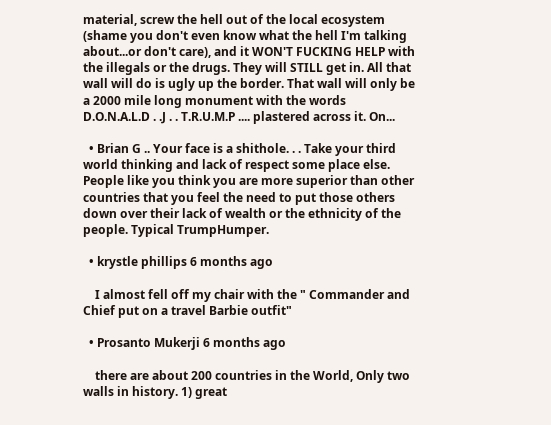material, screw the hell out of the local ecosystem (shame you don't even know what the hell I'm talking about...or don't care), and it WON'T FUCKING HELP with the illegals or the drugs. They will STILL get in. All that wall will do is ugly up the border. That wall will only be a 2000 mile long monument with the words D.O.N.A.L.D . .J . . T.R.U.M.P .... plastered across it. On...

  • Brian G .. Your face is a shithole. . . Take your third world thinking and lack of respect some place else. People like you think you are more superior than other countries that you feel the need to put those others down over their lack of wealth or the ethnicity of the people. Typical TrumpHumper.

  • krystle phillips 6 months ago

    I almost fell off my chair with the " Commander and Chief put on a travel Barbie outfit"

  • Prosanto Mukerji 6 months ago

    there are about 200 countries in the World, Only two walls in history. 1) great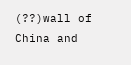(??)wall of China and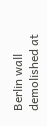Berlin wall demolished at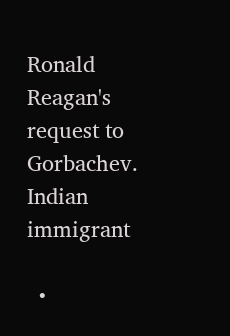Ronald Reagan's request to Gorbachev. Indian immigrant

  •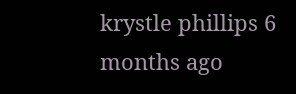krystle phillips 6 months ago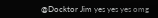@Docktor Jim yes yes yes omg